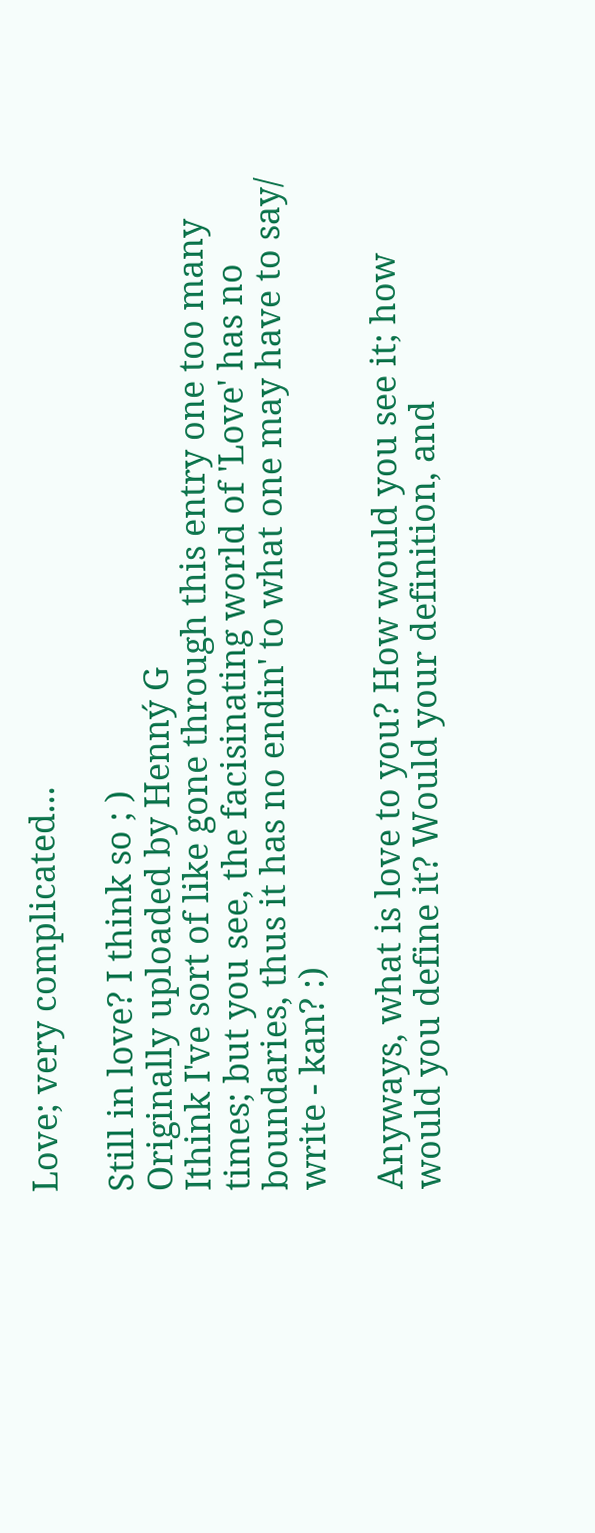Love; very complicated...

Still in love? I think so ; )
Originally uploaded by Henný G
Ithink I've sort of like gone through this entry one too many times; but you see, the facisinating world of 'Love' has no boundaries, thus it has no endin' to what one may have to say/ write - kan? :)

Anyways, what is love to you? How would you see it; how would you define it? Would your definition, and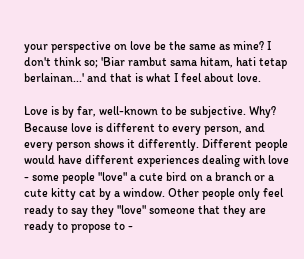your perspective on love be the same as mine? I don't think so; 'Biar rambut sama hitam, hati tetap berlainan...' and that is what I feel about love.

Love is by far, well-known to be subjective. Why? Because love is different to every person, and every person shows it differently. Different people would have different experiences dealing with love - some people "love" a cute bird on a branch or a cute kitty cat by a window. Other people only feel ready to say they "love" someone that they are ready to propose to -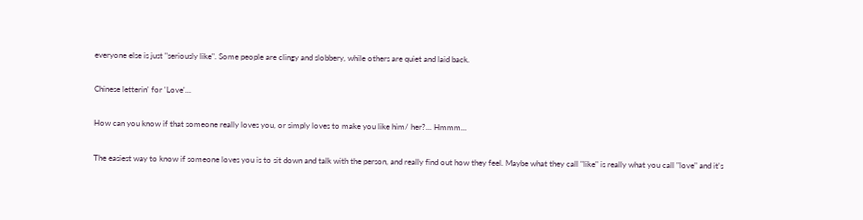everyone else is just "seriously like". Some people are clingy and slobbery, while others are quiet and laid back.

Chinese letterin' for 'Love'...

How can you know if that someone really loves you, or simply loves to make you like him/ her?... Hmmm...

The easiest way to know if someone loves you is to sit down and talk with the person, and really find out how they feel. Maybe what they call "like" is really what you call "love" and it's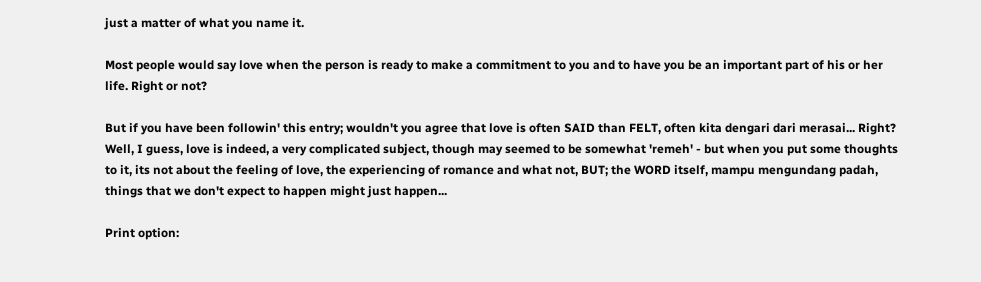just a matter of what you name it.

Most people would say love when the person is ready to make a commitment to you and to have you be an important part of his or her life. Right or not?

But if you have been followin' this entry; wouldn't you agree that love is often SAID than FELT, often kita dengari dari merasai... Right? Well, I guess, love is indeed, a very complicated subject, though may seemed to be somewhat 'remeh' - but when you put some thoughts to it, its not about the feeling of love, the experiencing of romance and what not, BUT; the WORD itself, mampu mengundang padah, things that we don't expect to happen might just happen...

Print option: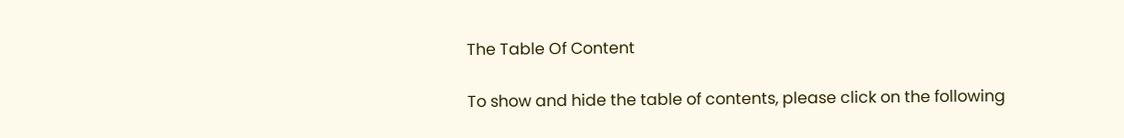The Table Of Content

To show and hide the table of contents, please click on the following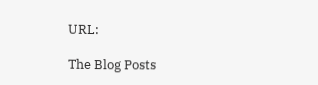URL:

The Blog Posts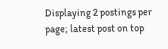Displaying 2 postings per page; latest post on top